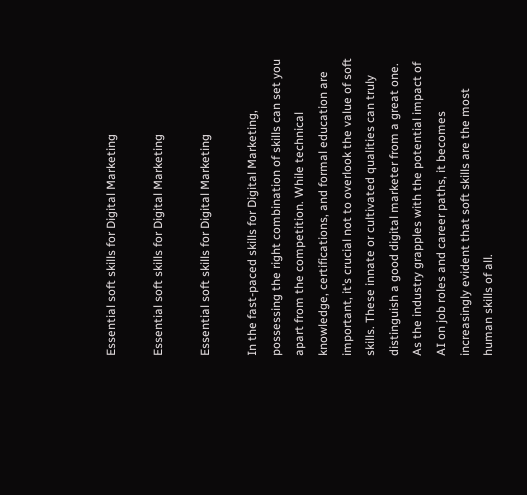Essential soft skills for Digital Marketing

Essential soft skills for Digital Marketing

Essential soft skills for Digital Marketing

In the fast-paced skills for Digital Marketing, possessing the right combination of skills can set you apart from the competition. While technical knowledge, certifications, and formal education are important, it’s crucial not to overlook the value of soft skills. These innate or cultivated qualities can truly distinguish a good digital marketer from a great one. As the industry grapples with the potential impact of AI on job roles and career paths, it becomes increasingly evident that soft skills are the most human skills of all.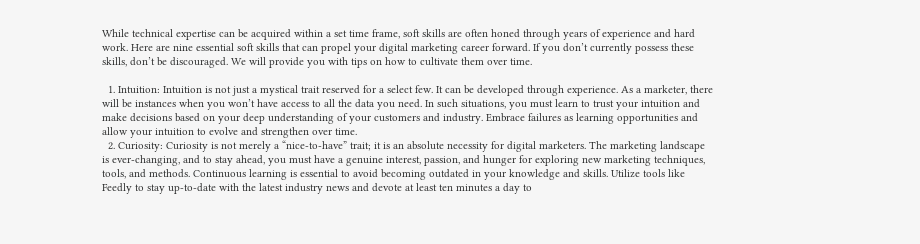While technical expertise can be acquired within a set time frame, soft skills are often honed through years of experience and hard work. Here are nine essential soft skills that can propel your digital marketing career forward. If you don’t currently possess these skills, don’t be discouraged. We will provide you with tips on how to cultivate them over time.

  1. Intuition: Intuition is not just a mystical trait reserved for a select few. It can be developed through experience. As a marketer, there will be instances when you won’t have access to all the data you need. In such situations, you must learn to trust your intuition and make decisions based on your deep understanding of your customers and industry. Embrace failures as learning opportunities and allow your intuition to evolve and strengthen over time.
  2. Curiosity: Curiosity is not merely a “nice-to-have” trait; it is an absolute necessity for digital marketers. The marketing landscape is ever-changing, and to stay ahead, you must have a genuine interest, passion, and hunger for exploring new marketing techniques, tools, and methods. Continuous learning is essential to avoid becoming outdated in your knowledge and skills. Utilize tools like Feedly to stay up-to-date with the latest industry news and devote at least ten minutes a day to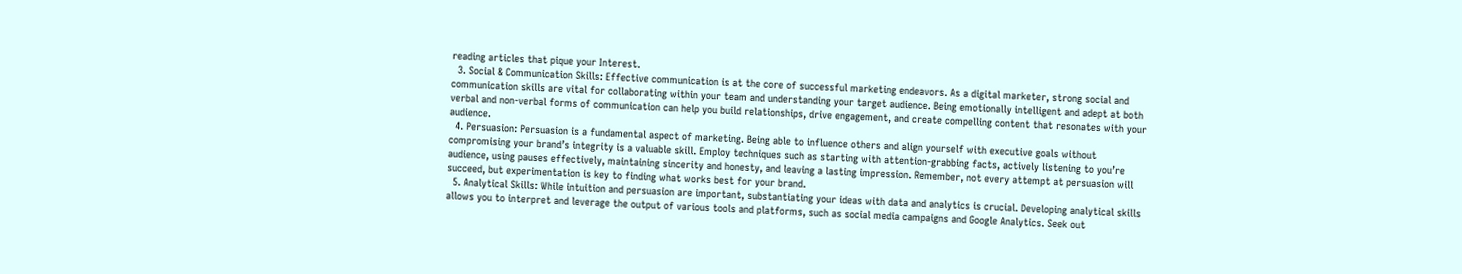reading articles that pique your Interest.
  3. Social & Communication Skills: Effective communication is at the core of successful marketing endeavors. As a digital marketer, strong social and communication skills are vital for collaborating within your team and understanding your target audience. Being emotionally intelligent and adept at both verbal and non-verbal forms of communication can help you build relationships, drive engagement, and create compelling content that resonates with your audience.
  4. Persuasion: Persuasion is a fundamental aspect of marketing. Being able to influence others and align yourself with executive goals without compromising your brand’s integrity is a valuable skill. Employ techniques such as starting with attention-grabbing facts, actively listening to you’re audience, using pauses effectively, maintaining sincerity and honesty, and leaving a lasting impression. Remember, not every attempt at persuasion will succeed, but experimentation is key to finding what works best for your brand.
  5. Analytical Skills: While intuition and persuasion are important, substantiating your ideas with data and analytics is crucial. Developing analytical skills allows you to interpret and leverage the output of various tools and platforms, such as social media campaigns and Google Analytics. Seek out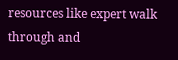resources like expert walk through and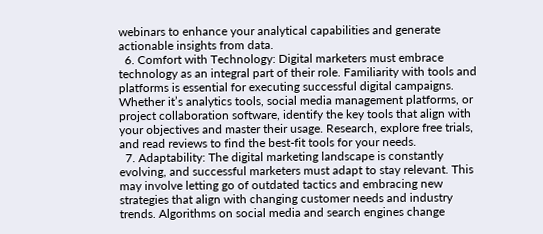webinars to enhance your analytical capabilities and generate actionable insights from data.
  6. Comfort with Technology: Digital marketers must embrace technology as an integral part of their role. Familiarity with tools and platforms is essential for executing successful digital campaigns. Whether it’s analytics tools, social media management platforms, or project collaboration software, identify the key tools that align with your objectives and master their usage. Research, explore free trials, and read reviews to find the best-fit tools for your needs.
  7. Adaptability: The digital marketing landscape is constantly evolving, and successful marketers must adapt to stay relevant. This may involve letting go of outdated tactics and embracing new strategies that align with changing customer needs and industry trends. Algorithms on social media and search engines change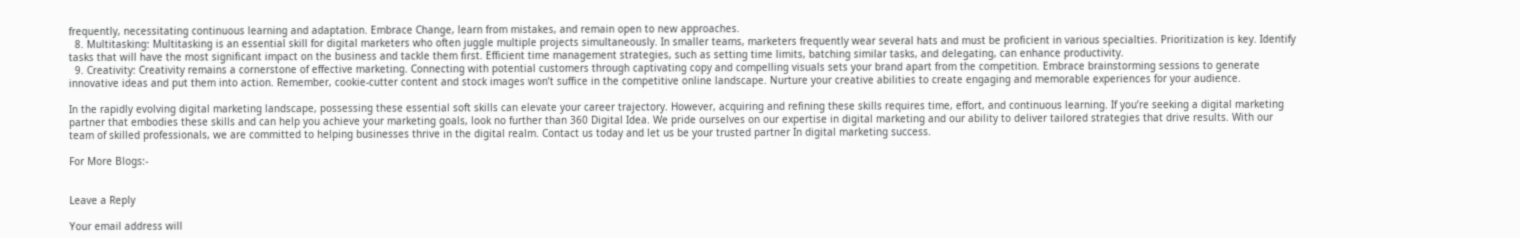frequently, necessitating continuous learning and adaptation. Embrace Change, learn from mistakes, and remain open to new approaches.
  8. Multitasking: Multitasking is an essential skill for digital marketers who often juggle multiple projects simultaneously. In smaller teams, marketers frequently wear several hats and must be proficient in various specialties. Prioritization is key. Identify tasks that will have the most significant impact on the business and tackle them first. Efficient time management strategies, such as setting time limits, batching similar tasks, and delegating, can enhance productivity.
  9. Creativity: Creativity remains a cornerstone of effective marketing. Connecting with potential customers through captivating copy and compelling visuals sets your brand apart from the competition. Embrace brainstorming sessions to generate innovative ideas and put them into action. Remember, cookie-cutter content and stock images won’t suffice in the competitive online landscape. Nurture your creative abilities to create engaging and memorable experiences for your audience.

In the rapidly evolving digital marketing landscape, possessing these essential soft skills can elevate your career trajectory. However, acquiring and refining these skills requires time, effort, and continuous learning. If you’re seeking a digital marketing partner that embodies these skills and can help you achieve your marketing goals, look no further than 360 Digital Idea. We pride ourselves on our expertise in digital marketing and our ability to deliver tailored strategies that drive results. With our team of skilled professionals, we are committed to helping businesses thrive in the digital realm. Contact us today and let us be your trusted partner In digital marketing success.

For More Blogs:-


Leave a Reply

Your email address will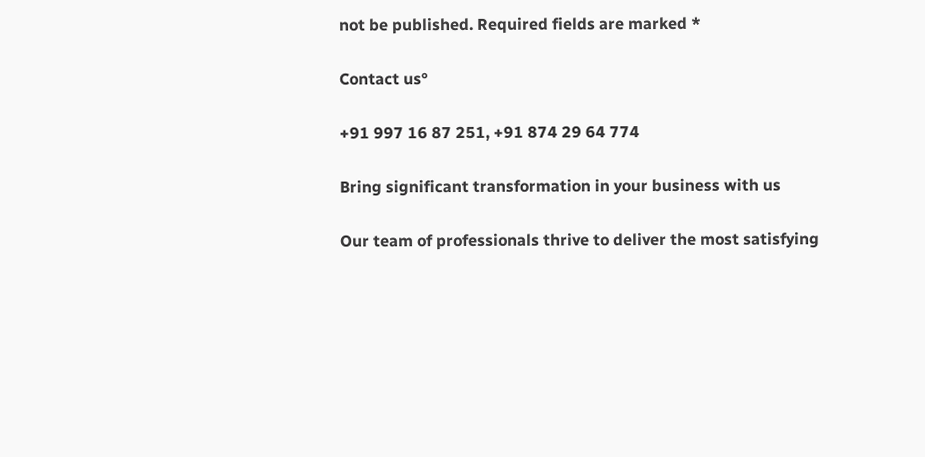not be published. Required fields are marked *

Contact us°

+91 997 16 87 251, +91 874 29 64 774

Bring significant transformation in your business with us

Our team of professionals thrive to deliver the most satisfying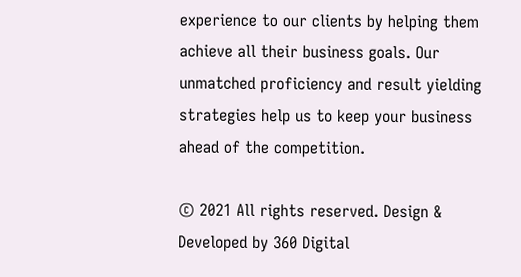experience to our clients by helping them achieve all their business goals. Our unmatched proficiency and result yielding strategies help us to keep your business ahead of the competition.

© 2021 All rights reserved. Design & Developed by 360 Digital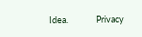Idea.              Privacy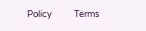Policy           Terms